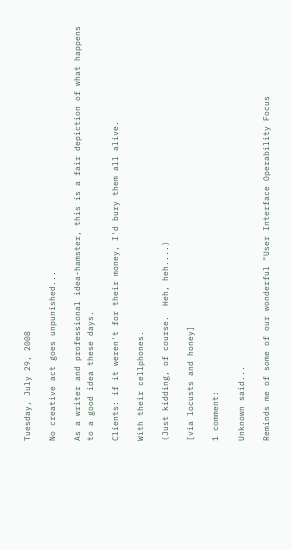Tuesday, July 29, 2008

No creative act goes unpunished...

As a writer and professional idea-hamster, this is a fair depiction of what happens to a good idea these days.

Clients: if it weren't for their money, I'd bury them all alive.

With their cellphones.

(Just kidding, of course.  Heh, heh....)

[via locusts and honey]

1 comment:

Unknown said...

Reminds me of some of our wonderful "User Interface Operability Focus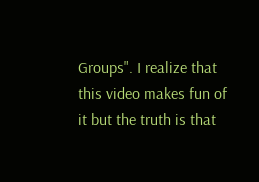Groups". I realize that this video makes fun of it but the truth is that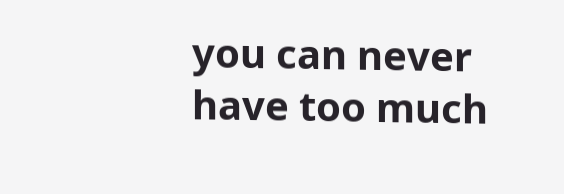you can never have too much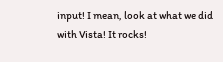input! I mean, look at what we did with Vista! It rocks!